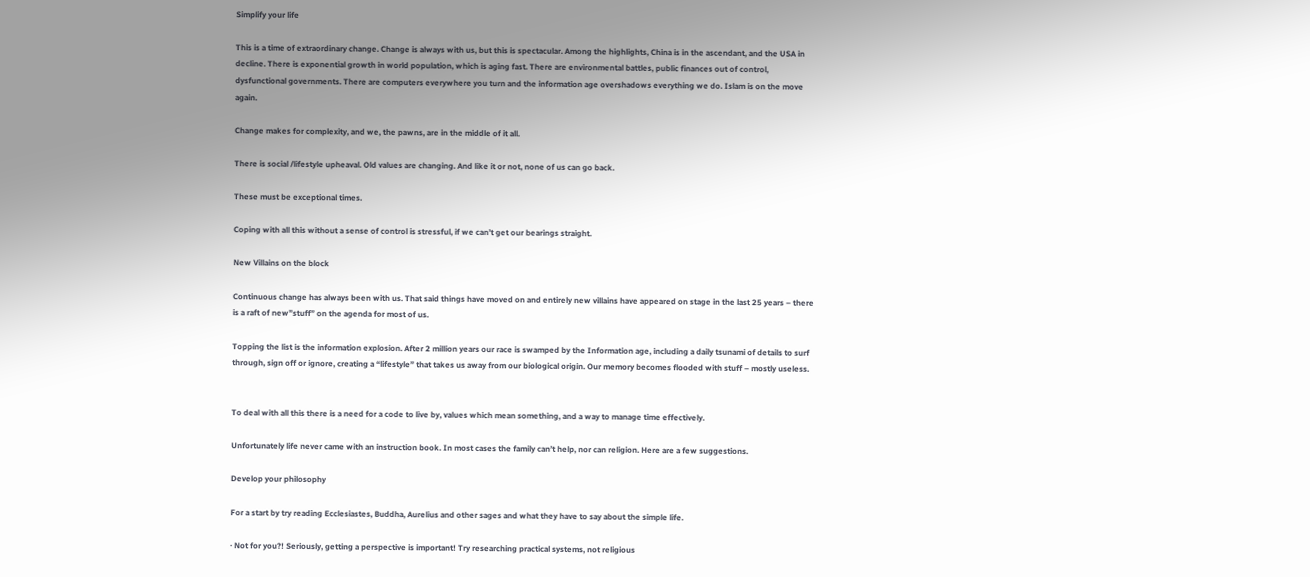Simplify your life

This is a time of extraordinary change. Change is always with us, but this is spectacular. Among the highlights, China is in the ascendant, and the USA in decline. There is exponential growth in world population, which is aging fast. There are environmental battles, public finances out of control, dysfunctional governments. There are computers everywhere you turn and the information age overshadows everything we do. Islam is on the move again.

Change makes for complexity, and we, the pawns, are in the middle of it all.

There is social /lifestyle upheaval. Old values are changing. And like it or not, none of us can go back.

These must be exceptional times.

Coping with all this without a sense of control is stressful, if we can’t get our bearings straight.

New Villains on the block

Continuous change has always been with us. That said things have moved on and entirely new villains have appeared on stage in the last 25 years – there is a raft of new”stuff” on the agenda for most of us.

Topping the list is the information explosion. After 2 million years our race is swamped by the Information age, including a daily tsunami of details to surf through, sign off or ignore, creating a “lifestyle” that takes us away from our biological origin. Our memory becomes flooded with stuff – mostly useless.


To deal with all this there is a need for a code to live by, values which mean something, and a way to manage time effectively.

Unfortunately life never came with an instruction book. In most cases the family can’t help, nor can religion. Here are a few suggestions.

Develop your philosophy

For a start by try reading Ecclesiastes, Buddha, Aurelius and other sages and what they have to say about the simple life.

· Not for you?! Seriously, getting a perspective is important! Try researching practical systems, not religious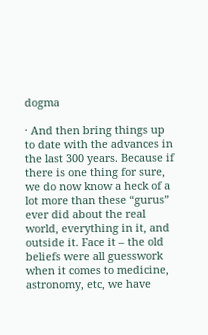dogma

· And then bring things up to date with the advances in the last 300 years. Because if there is one thing for sure, we do now know a heck of a lot more than these “gurus” ever did about the real world, everything in it, and outside it. Face it – the old beliefs were all guesswork when it comes to medicine, astronomy, etc, we have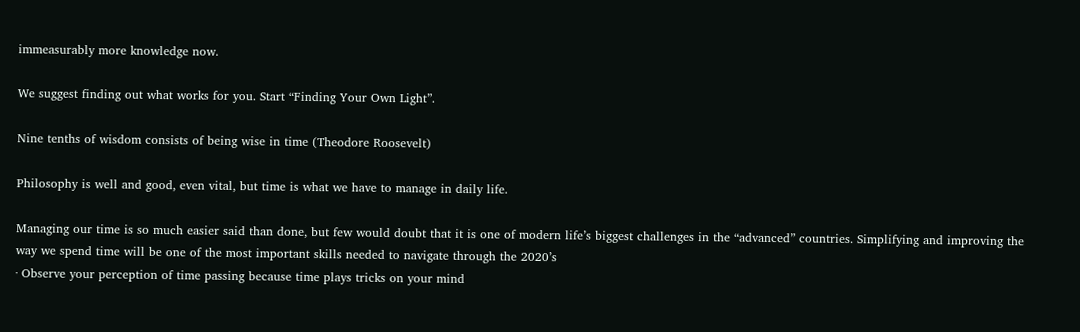immeasurably more knowledge now.

We suggest finding out what works for you. Start “Finding Your Own Light”.

Nine tenths of wisdom consists of being wise in time (Theodore Roosevelt)

Philosophy is well and good, even vital, but time is what we have to manage in daily life.

Managing our time is so much easier said than done, but few would doubt that it is one of modern life’s biggest challenges in the “advanced” countries. Simplifying and improving the way we spend time will be one of the most important skills needed to navigate through the 2020’s
· Observe your perception of time passing because time plays tricks on your mind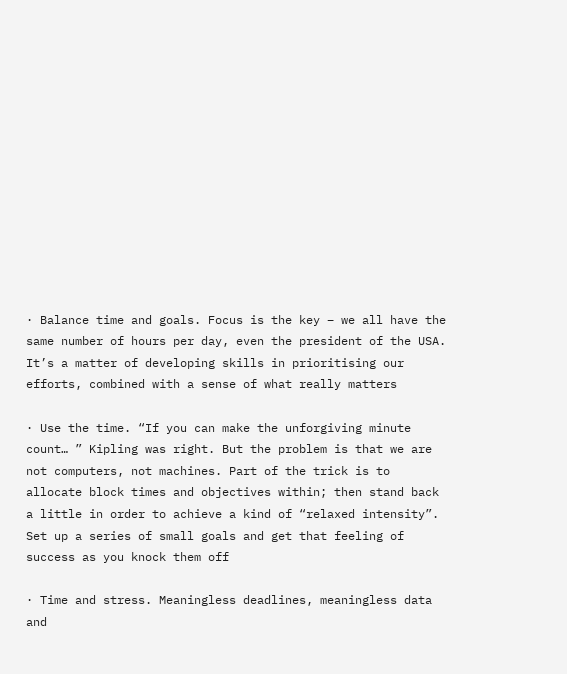· Balance time and goals. Focus is the key – we all have the same number of hours per day, even the president of the USA. It’s a matter of developing skills in prioritising our efforts, combined with a sense of what really matters

· Use the time. “If you can make the unforgiving minute count… ” Kipling was right. But the problem is that we are not computers, not machines. Part of the trick is to allocate block times and objectives within; then stand back a little in order to achieve a kind of “relaxed intensity”. Set up a series of small goals and get that feeling of success as you knock them off

· Time and stress. Meaningless deadlines, meaningless data and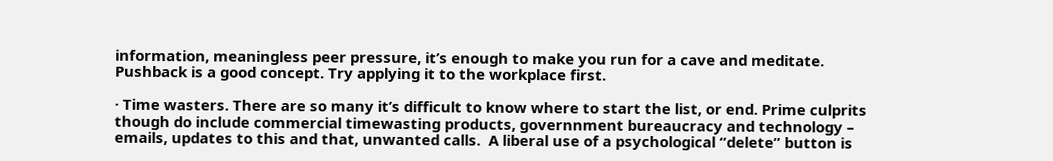information, meaningless peer pressure, it’s enough to make you run for a cave and meditate. Pushback is a good concept. Try applying it to the workplace first.

· Time wasters. There are so many it’s difficult to know where to start the list, or end. Prime culprits though do include commercial timewasting products, governnment bureaucracy and technology – emails, updates to this and that, unwanted calls.  A liberal use of a psychological “delete” button is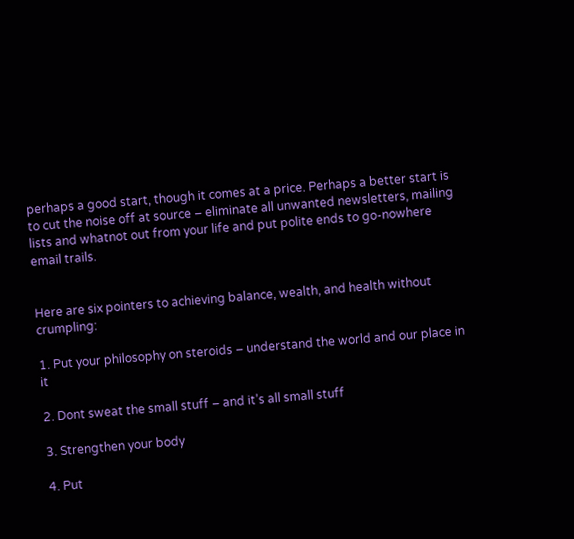perhaps a good start, though it comes at a price. Perhaps a better start is to cut the noise off at source – eliminate all unwanted newsletters, mailing lists and whatnot out from your life and put polite ends to go-nowhere email trails.


Here are six pointers to achieving balance, wealth, and health without crumpling:

1. Put your philosophy on steroids – understand the world and our place in it

2. Dont sweat the small stuff – and it’s all small stuff

3. Strengthen your body

4. Put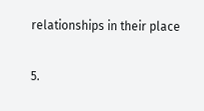relationships in their place

5.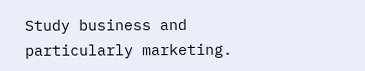Study business and particularly marketing.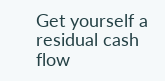Get yourself a residual cash flow